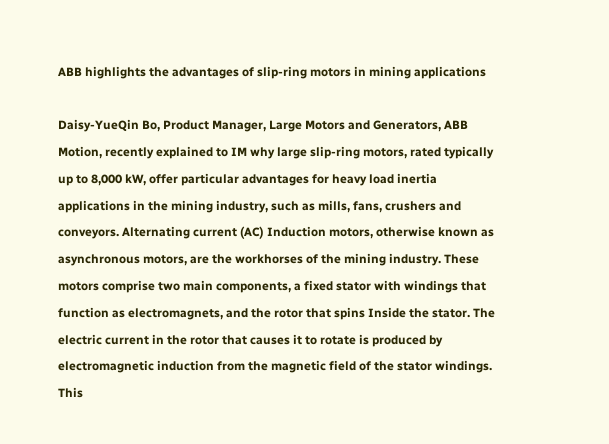ABB highlights the advantages of slip-ring motors in mining applications

Daisy-YueQin Bo, Product Manager, Large Motors and Generators, ABB Motion, recently explained to IM why large slip-ring motors, rated typically up to 8,000 kW, offer particular advantages for heavy load inertia applications in the mining industry, such as mills, fans, crushers and conveyors. Alternating current (AC) Induction motors, otherwise known as asynchronous motors, are the workhorses of the mining industry. These motors comprise two main components, a fixed stator with windings that function as electromagnets, and the rotor that spins Inside the stator. The electric current in the rotor that causes it to rotate is produced by electromagnetic induction from the magnetic field of the stator windings. This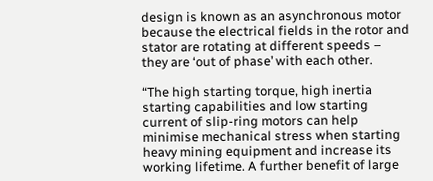design is known as an asynchronous motor because the electrical fields in the rotor and stator are rotating at different speeds – they are ‘out of phase’ with each other.

“The high starting torque, high inertia starting capabilities and low starting current of slip-ring motors can help minimise mechanical stress when starting heavy mining equipment and increase its working lifetime. A further benefit of large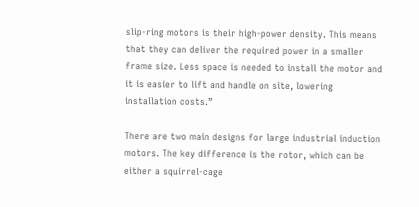slip-ring motors is their high-power density. This means that they can deliver the required power in a smaller frame size. Less space is needed to install the motor and it is easier to lift and handle on site, lowering installation costs.”

There are two main designs for large industrial induction motors. The key difference is the rotor, which can be either a squirrel-cage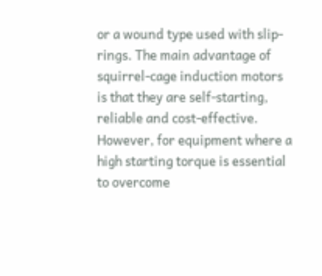or a wound type used with slip-rings. The main advantage of squirrel-cage induction motors is that they are self-starting, reliable and cost-effective. However, for equipment where a high starting torque is essential to overcome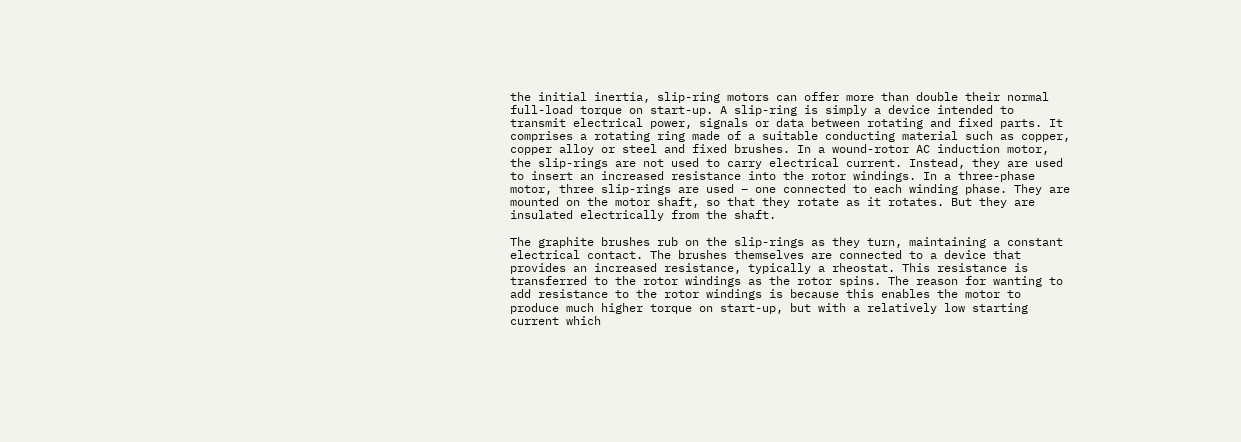the initial inertia, slip-ring motors can offer more than double their normal full-load torque on start-up. A slip-ring is simply a device intended to transmit electrical power, signals or data between rotating and fixed parts. It comprises a rotating ring made of a suitable conducting material such as copper, copper alloy or steel and fixed brushes. In a wound-rotor AC induction motor, the slip-rings are not used to carry electrical current. Instead, they are used to insert an increased resistance into the rotor windings. In a three-phase motor, three slip-rings are used – one connected to each winding phase. They are mounted on the motor shaft, so that they rotate as it rotates. But they are insulated electrically from the shaft.

The graphite brushes rub on the slip-rings as they turn, maintaining a constant electrical contact. The brushes themselves are connected to a device that provides an increased resistance, typically a rheostat. This resistance is transferred to the rotor windings as the rotor spins. The reason for wanting to add resistance to the rotor windings is because this enables the motor to produce much higher torque on start-up, but with a relatively low starting current which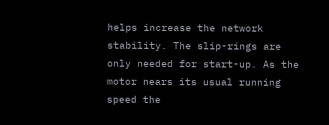helps increase the network stability. The slip-rings are only needed for start-up. As the motor nears its usual running speed the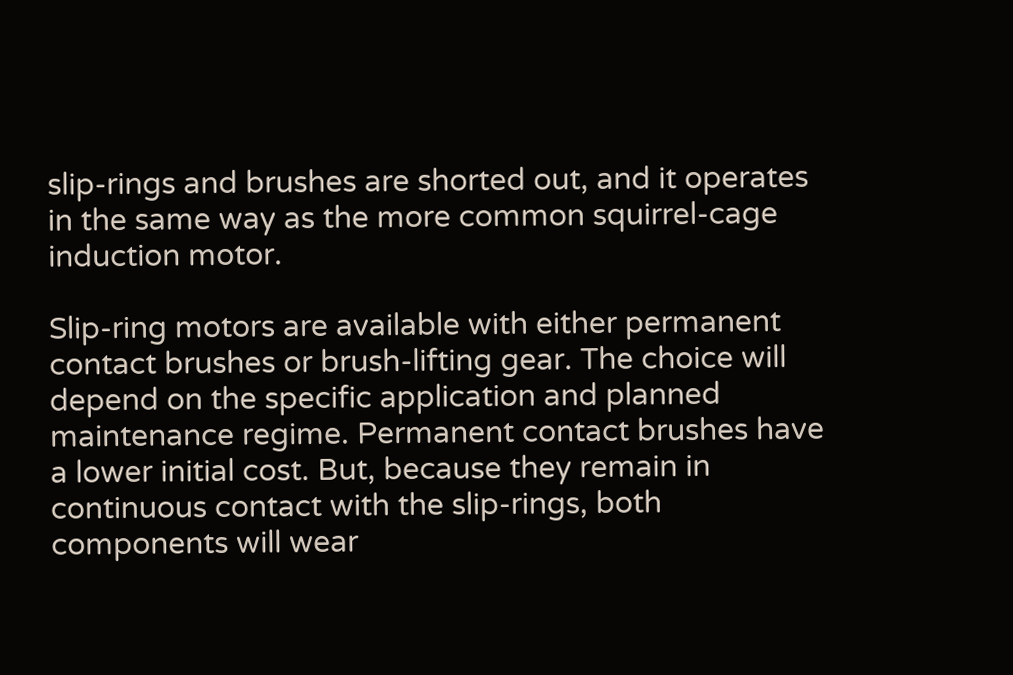slip-rings and brushes are shorted out, and it operates in the same way as the more common squirrel-cage induction motor.

Slip-ring motors are available with either permanent contact brushes or brush-lifting gear. The choice will depend on the specific application and planned maintenance regime. Permanent contact brushes have a lower initial cost. But, because they remain in continuous contact with the slip-rings, both components will wear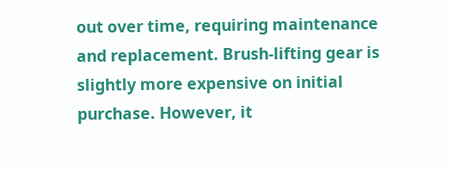out over time, requiring maintenance and replacement. Brush-lifting gear is slightly more expensive on initial purchase. However, it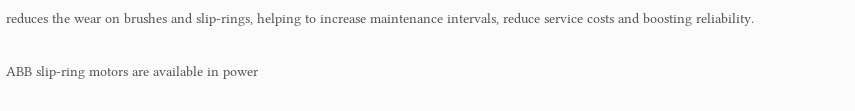reduces the wear on brushes and slip-rings, helping to increase maintenance intervals, reduce service costs and boosting reliability.

ABB slip-ring motors are available in power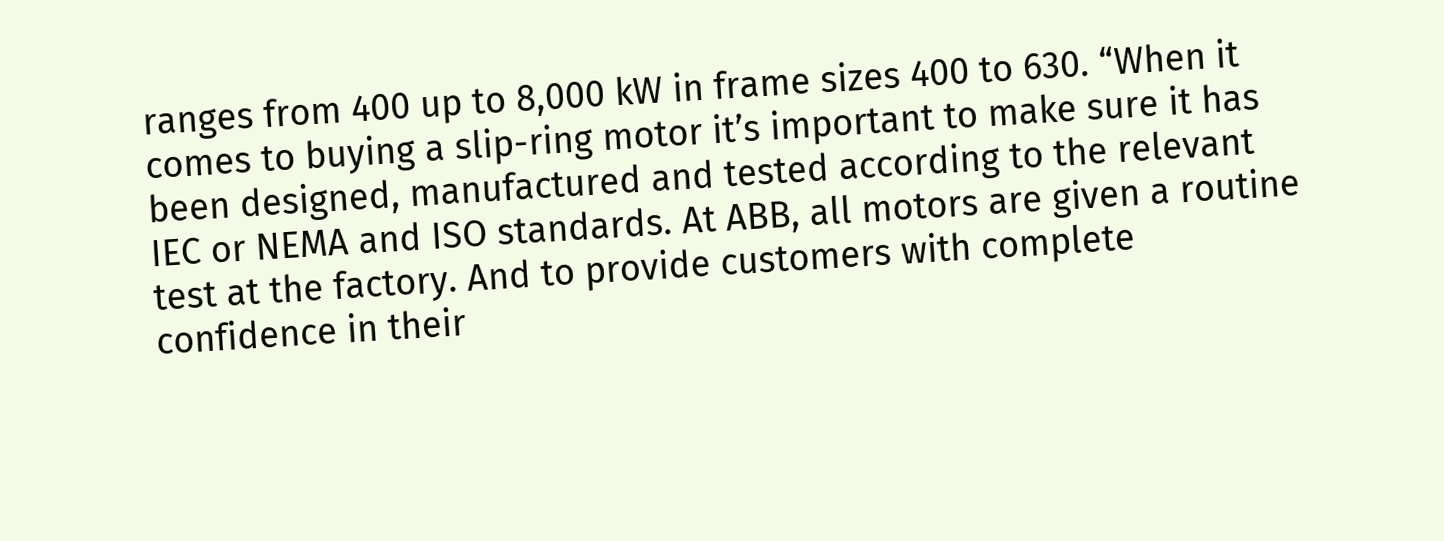ranges from 400 up to 8,000 kW in frame sizes 400 to 630. “When it comes to buying a slip-ring motor it’s important to make sure it has been designed, manufactured and tested according to the relevant IEC or NEMA and ISO standards. At ABB, all motors are given a routine test at the factory. And to provide customers with complete confidence in their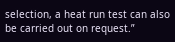selection, a heat run test can also be carried out on request.”